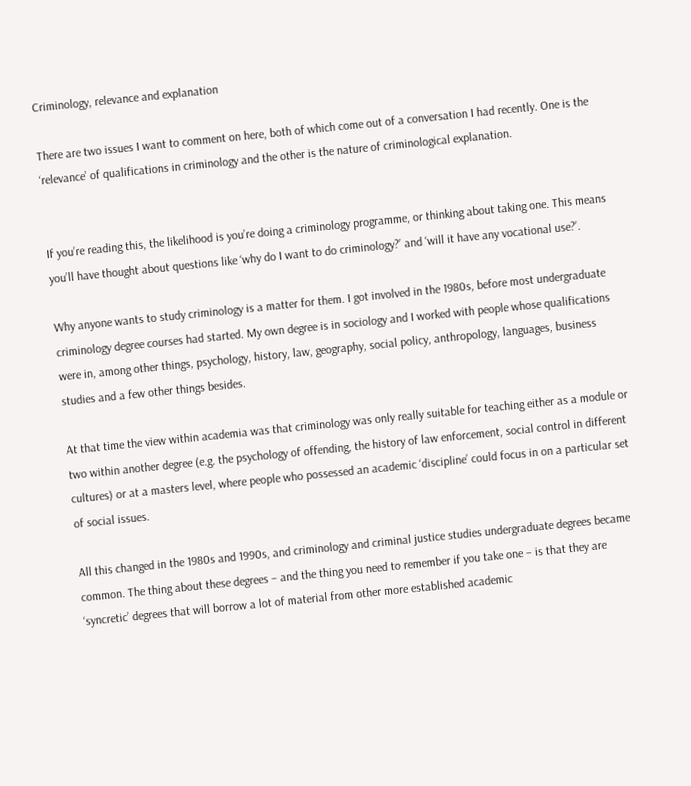Criminology, relevance and explanation

There are two issues I want to comment on here, both of which come out of a conversation I had recently. One is the ‘relevance’ of qualifications in criminology and the other is the nature of criminological explanation.


If you’re reading this, the likelihood is you’re doing a criminology programme, or thinking about taking one. This means you’ll have thought about questions like ‘why do I want to do criminology?’ and ‘will it have any vocational use?’.

Why anyone wants to study criminology is a matter for them. I got involved in the 1980s, before most undergraduate criminology degree courses had started. My own degree is in sociology and I worked with people whose qualifications were in, among other things, psychology, history, law, geography, social policy, anthropology, languages, business studies and a few other things besides.

At that time the view within academia was that criminology was only really suitable for teaching either as a module or two within another degree (e.g. the psychology of offending, the history of law enforcement, social control in different cultures) or at a masters level, where people who possessed an academic ‘discipline’ could focus in on a particular set of social issues.

All this changed in the 1980s and 1990s, and criminology and criminal justice studies undergraduate degrees became common. The thing about these degrees – and the thing you need to remember if you take one – is that they are ‘syncretic’ degrees that will borrow a lot of material from other more established academic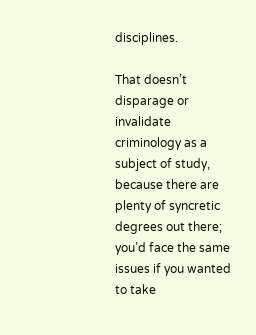disciplines.

That doesn’t disparage or invalidate criminology as a subject of study, because there are plenty of syncretic degrees out there; you’d face the same issues if you wanted to take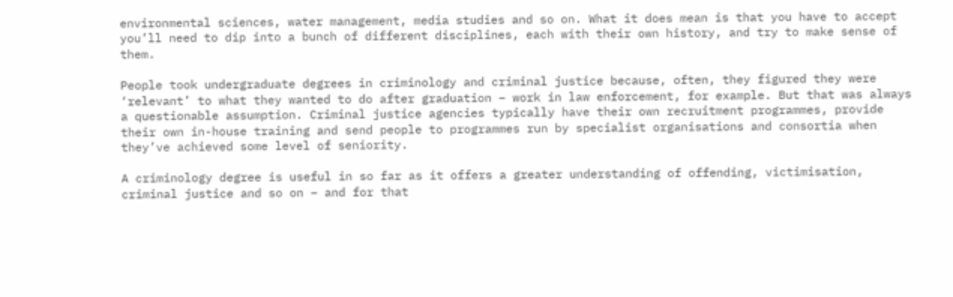environmental sciences, water management, media studies and so on. What it does mean is that you have to accept you’ll need to dip into a bunch of different disciplines, each with their own history, and try to make sense of them.

People took undergraduate degrees in criminology and criminal justice because, often, they figured they were ‘relevant’ to what they wanted to do after graduation – work in law enforcement, for example. But that was always a questionable assumption. Criminal justice agencies typically have their own recruitment programmes, provide their own in-house training and send people to programmes run by specialist organisations and consortia when they’ve achieved some level of seniority.

A criminology degree is useful in so far as it offers a greater understanding of offending, victimisation, criminal justice and so on – and for that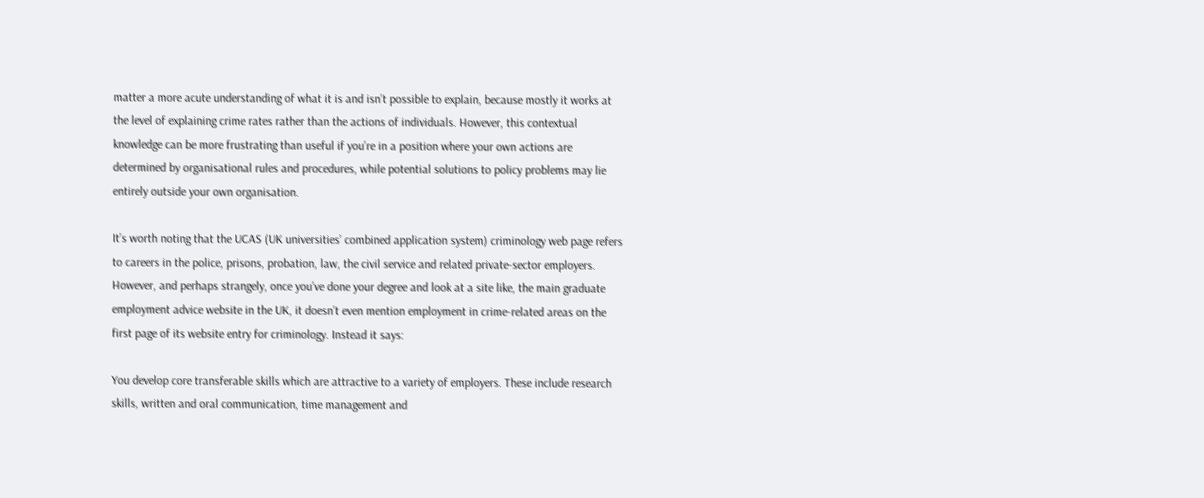matter a more acute understanding of what it is and isn’t possible to explain, because mostly it works at the level of explaining crime rates rather than the actions of individuals. However, this contextual knowledge can be more frustrating than useful if you’re in a position where your own actions are determined by organisational rules and procedures, while potential solutions to policy problems may lie entirely outside your own organisation.

It’s worth noting that the UCAS (UK universities’ combined application system) criminology web page refers to careers in the police, prisons, probation, law, the civil service and related private-sector employers. However, and perhaps strangely, once you’ve done your degree and look at a site like, the main graduate employment advice website in the UK, it doesn’t even mention employment in crime-related areas on the first page of its website entry for criminology. Instead it says:

You develop core transferable skills which are attractive to a variety of employers. These include research skills, written and oral communication, time management and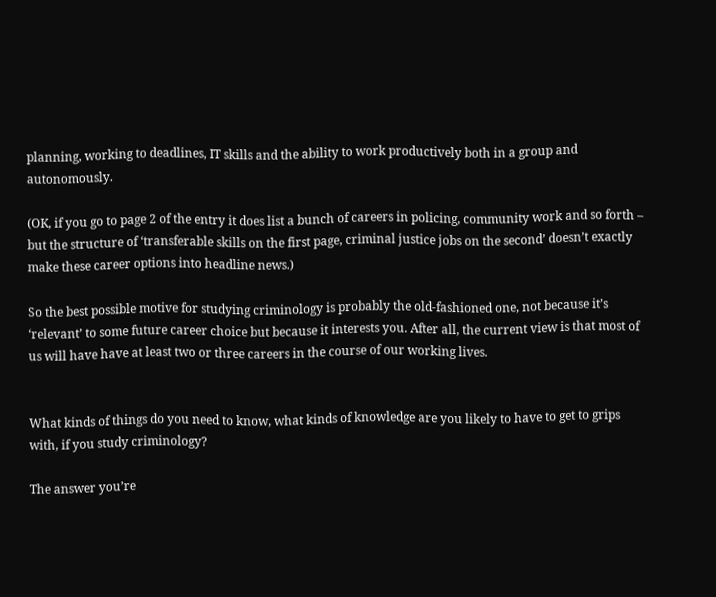planning, working to deadlines, IT skills and the ability to work productively both in a group and autonomously.

(OK, if you go to page 2 of the entry it does list a bunch of careers in policing, community work and so forth – but the structure of ‘transferable skills on the first page, criminal justice jobs on the second’ doesn’t exactly make these career options into headline news.)

So the best possible motive for studying criminology is probably the old-fashioned one, not because it’s ‘relevant’ to some future career choice but because it interests you. After all, the current view is that most of us will have have at least two or three careers in the course of our working lives.


What kinds of things do you need to know, what kinds of knowledge are you likely to have to get to grips with, if you study criminology?

The answer you’re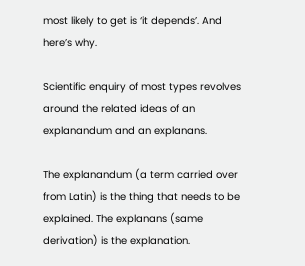most likely to get is ‘it depends’. And here’s why.

Scientific enquiry of most types revolves around the related ideas of an explanandum and an explanans.

The explanandum (a term carried over from Latin) is the thing that needs to be explained. The explanans (same derivation) is the explanation.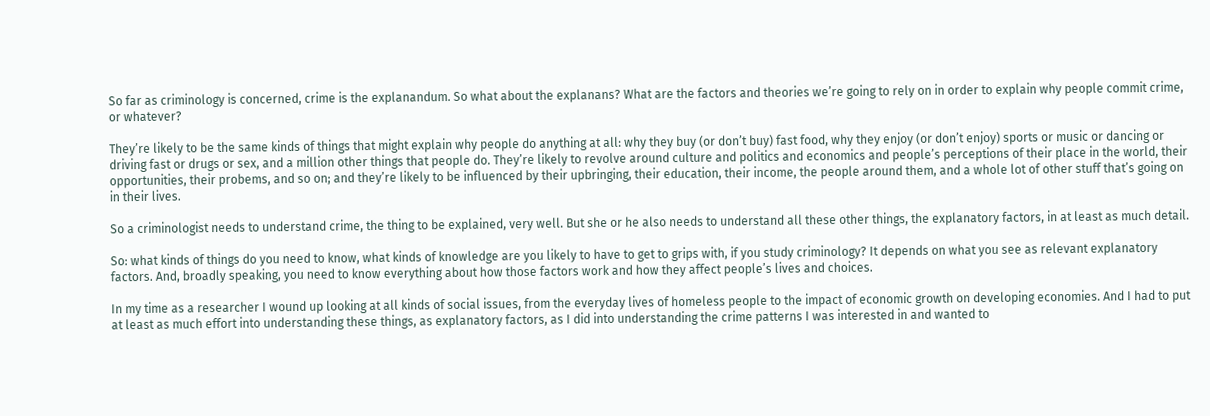So far as criminology is concerned, crime is the explanandum. So what about the explanans? What are the factors and theories we’re going to rely on in order to explain why people commit crime, or whatever?

They’re likely to be the same kinds of things that might explain why people do anything at all: why they buy (or don’t buy) fast food, why they enjoy (or don’t enjoy) sports or music or dancing or driving fast or drugs or sex, and a million other things that people do. They’re likely to revolve around culture and politics and economics and people’s perceptions of their place in the world, their opportunities, their probems, and so on; and they’re likely to be influenced by their upbringing, their education, their income, the people around them, and a whole lot of other stuff that’s going on in their lives.

So a criminologist needs to understand crime, the thing to be explained, very well. But she or he also needs to understand all these other things, the explanatory factors, in at least as much detail.

So: what kinds of things do you need to know, what kinds of knowledge are you likely to have to get to grips with, if you study criminology? It depends on what you see as relevant explanatory factors. And, broadly speaking, you need to know everything about how those factors work and how they affect people’s lives and choices.

In my time as a researcher I wound up looking at all kinds of social issues, from the everyday lives of homeless people to the impact of economic growth on developing economies. And I had to put at least as much effort into understanding these things, as explanatory factors, as I did into understanding the crime patterns I was interested in and wanted to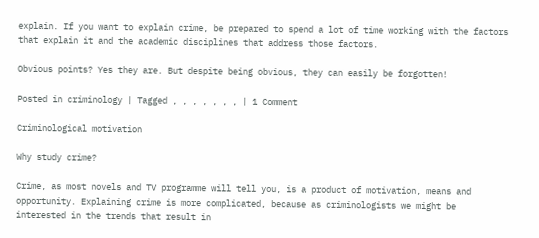explain. If you want to explain crime, be prepared to spend a lot of time working with the factors that explain it and the academic disciplines that address those factors.

Obvious points? Yes they are. But despite being obvious, they can easily be forgotten!

Posted in criminology | Tagged , , , , , , , | 1 Comment

Criminological motivation

Why study crime?

Crime, as most novels and TV programme will tell you, is a product of motivation, means and opportunity. Explaining crime is more complicated, because as criminologists we might be interested in the trends that result in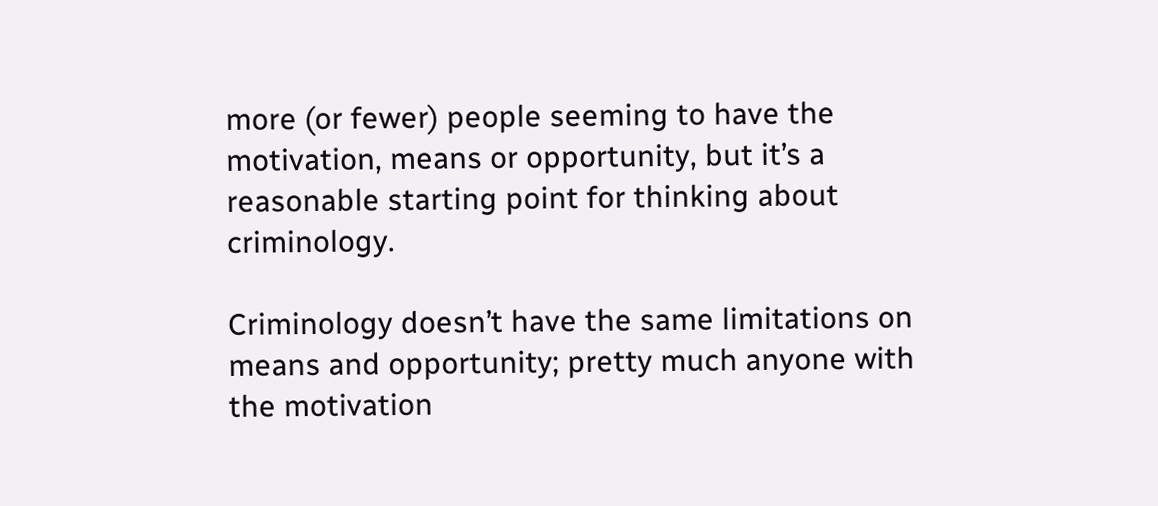more (or fewer) people seeming to have the motivation, means or opportunity, but it’s a reasonable starting point for thinking about criminology.

Criminology doesn’t have the same limitations on means and opportunity; pretty much anyone with the motivation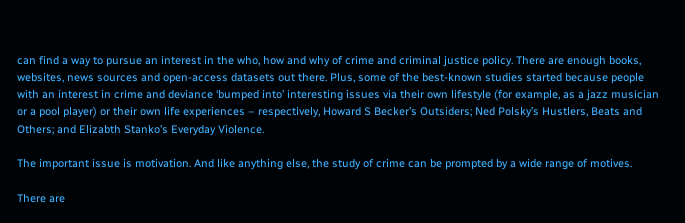can find a way to pursue an interest in the who, how and why of crime and criminal justice policy. There are enough books, websites, news sources and open-access datasets out there. Plus, some of the best-known studies started because people with an interest in crime and deviance ‘bumped into’ interesting issues via their own lifestyle (for example, as a jazz musician or a pool player) or their own life experiences – respectively, Howard S Becker’s Outsiders; Ned Polsky’s Hustlers, Beats and Others; and Elizabth Stanko’s Everyday Violence.

The important issue is motivation. And like anything else, the study of crime can be prompted by a wide range of motives.

There are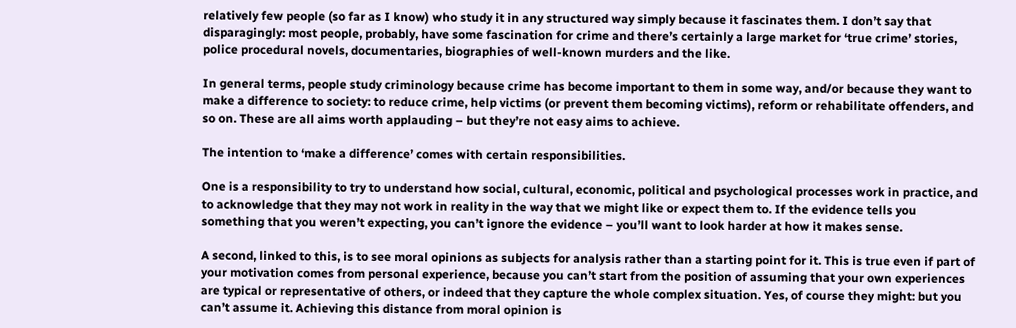relatively few people (so far as I know) who study it in any structured way simply because it fascinates them. I don’t say that disparagingly: most people, probably, have some fascination for crime and there’s certainly a large market for ‘true crime’ stories, police procedural novels, documentaries, biographies of well-known murders and the like.

In general terms, people study criminology because crime has become important to them in some way, and/or because they want to make a difference to society: to reduce crime, help victims (or prevent them becoming victims), reform or rehabilitate offenders, and so on. These are all aims worth applauding – but they’re not easy aims to achieve.

The intention to ‘make a difference’ comes with certain responsibilities.

One is a responsibility to try to understand how social, cultural, economic, political and psychological processes work in practice, and to acknowledge that they may not work in reality in the way that we might like or expect them to. If the evidence tells you something that you weren’t expecting, you can’t ignore the evidence – you’ll want to look harder at how it makes sense.

A second, linked to this, is to see moral opinions as subjects for analysis rather than a starting point for it. This is true even if part of your motivation comes from personal experience, because you can’t start from the position of assuming that your own experiences are typical or representative of others, or indeed that they capture the whole complex situation. Yes, of course they might: but you can’t assume it. Achieving this distance from moral opinion is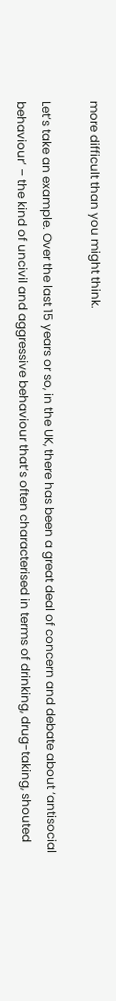more difficult than you might think.

Let’s take an example. Over the last 15 years or so, in the UK, there has been a great deal of concern and debate about ‘antisocial behaviour’ – the kind of uncivil and aggressive behaviour that’s often characterised in terms of drinking, drug-taking, shouted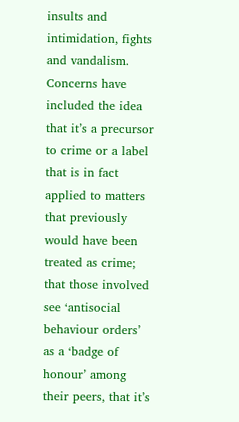insults and intimidation, fights and vandalism. Concerns have included the idea that it’s a precursor to crime or a label that is in fact applied to matters that previously would have been treated as crime; that those involved see ‘antisocial behaviour orders’ as a ‘badge of honour’ among their peers, that it’s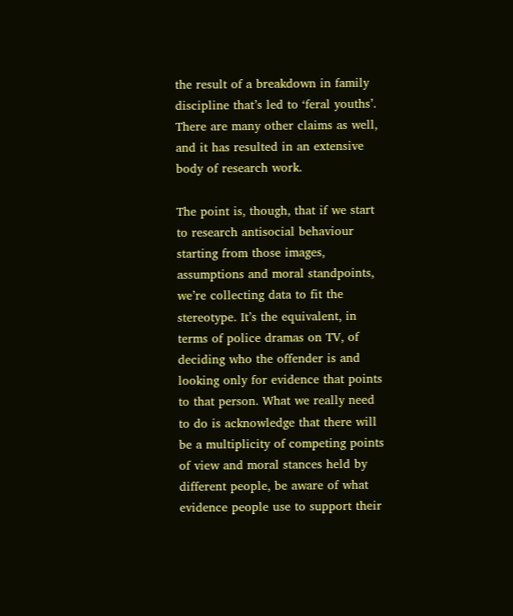the result of a breakdown in family discipline that’s led to ‘feral youths’. There are many other claims as well, and it has resulted in an extensive body of research work.

The point is, though, that if we start to research antisocial behaviour starting from those images, assumptions and moral standpoints, we’re collecting data to fit the stereotype. It’s the equivalent, in terms of police dramas on TV, of deciding who the offender is and looking only for evidence that points to that person. What we really need to do is acknowledge that there will be a multiplicity of competing points of view and moral stances held by different people, be aware of what evidence people use to support their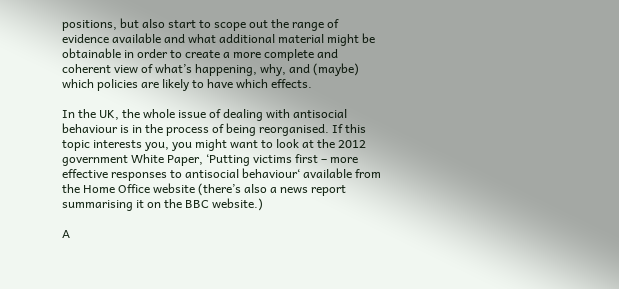positions, but also start to scope out the range of evidence available and what additional material might be obtainable in order to create a more complete and coherent view of what’s happening, why, and (maybe) which policies are likely to have which effects.

In the UK, the whole issue of dealing with antisocial behaviour is in the process of being reorganised. If this topic interests you, you might want to look at the 2012 government White Paper, ‘Putting victims first – more effective responses to antisocial behaviour‘ available from the Home Office website (there’s also a news report summarising it on the BBC website.)

A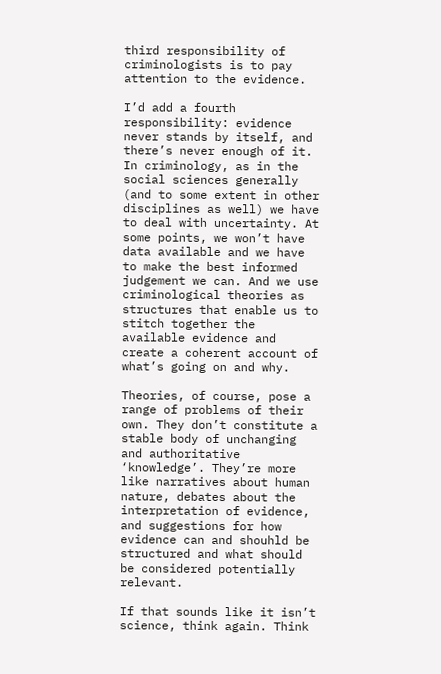third responsibility of criminologists is to pay attention to the evidence.

I’d add a fourth responsibility: evidence never stands by itself, and there’s never enough of it. In criminology, as in the social sciences generally (and to some extent in other disciplines as well) we have to deal with uncertainty. At some points, we won’t have data available and we have to make the best informed judgement we can. And we use criminological theories as structures that enable us to stitch together the available evidence and create a coherent account of what’s going on and why.

Theories, of course, pose a range of problems of their own. They don’t constitute a stable body of unchanging and authoritative ‘knowledge’. They’re more like narratives about human nature, debates about the interpretation of evidence, and suggestions for how evidence can and shouhld be structured and what should be considered potentially relevant.

If that sounds like it isn’t science, think again. Think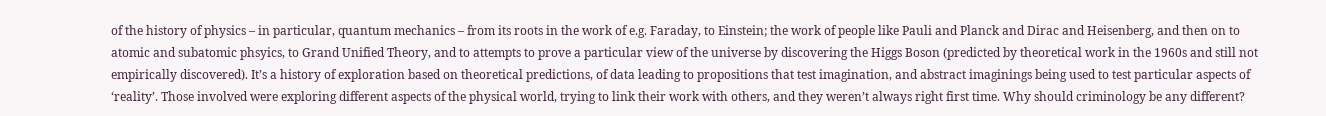of the history of physics – in particular, quantum mechanics – from its roots in the work of e.g. Faraday, to Einstein; the work of people like Pauli and Planck and Dirac and Heisenberg, and then on to atomic and subatomic phsyics, to Grand Unified Theory, and to attempts to prove a particular view of the universe by discovering the Higgs Boson (predicted by theoretical work in the 1960s and still not empirically discovered). It’s a history of exploration based on theoretical predictions, of data leading to propositions that test imagination, and abstract imaginings being used to test particular aspects of ‘reality’. Those involved were exploring different aspects of the physical world, trying to link their work with others, and they weren’t always right first time. Why should criminology be any different?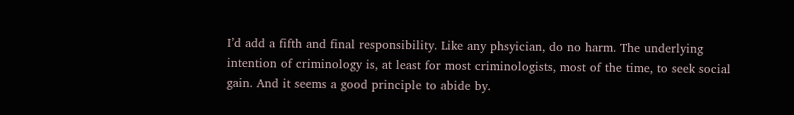I’d add a fifth and final responsibility. Like any phsyician, do no harm. The underlying intention of criminology is, at least for most criminologists, most of the time, to seek social gain. And it seems a good principle to abide by.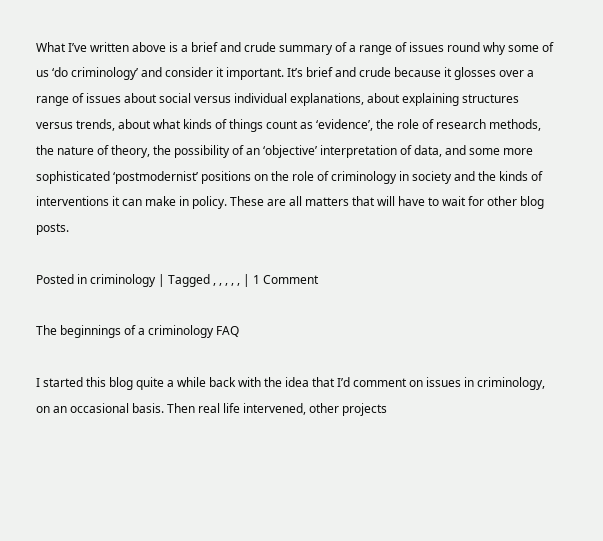What I’ve written above is a brief and crude summary of a range of issues round why some of us ‘do criminology’ and consider it important. It’s brief and crude because it glosses over a range of issues about social versus individual explanations, about explaining structures versus trends, about what kinds of things count as ‘evidence’, the role of research methods, the nature of theory, the possibility of an ‘objective’ interpretation of data, and some more sophisticated ‘postmodernist’ positions on the role of criminology in society and the kinds of interventions it can make in policy. These are all matters that will have to wait for other blog posts.

Posted in criminology | Tagged , , , , , | 1 Comment

The beginnings of a criminology FAQ

I started this blog quite a while back with the idea that I’d comment on issues in criminology, on an occasional basis. Then real life intervened, other projects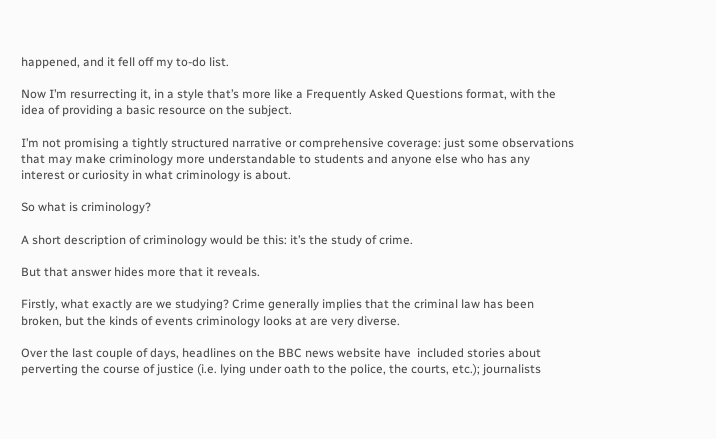happened, and it fell off my to-do list.

Now I’m resurrecting it, in a style that’s more like a Frequently Asked Questions format, with the idea of providing a basic resource on the subject.

I’m not promising a tightly structured narrative or comprehensive coverage: just some observations that may make criminology more understandable to students and anyone else who has any interest or curiosity in what criminology is about.

So what is criminology?

A short description of criminology would be this: it’s the study of crime.

But that answer hides more that it reveals.

Firstly, what exactly are we studying? Crime generally implies that the criminal law has been broken, but the kinds of events criminology looks at are very diverse.

Over the last couple of days, headlines on the BBC news website have  included stories about perverting the course of justice (i.e. lying under oath to the police, the courts, etc.); journalists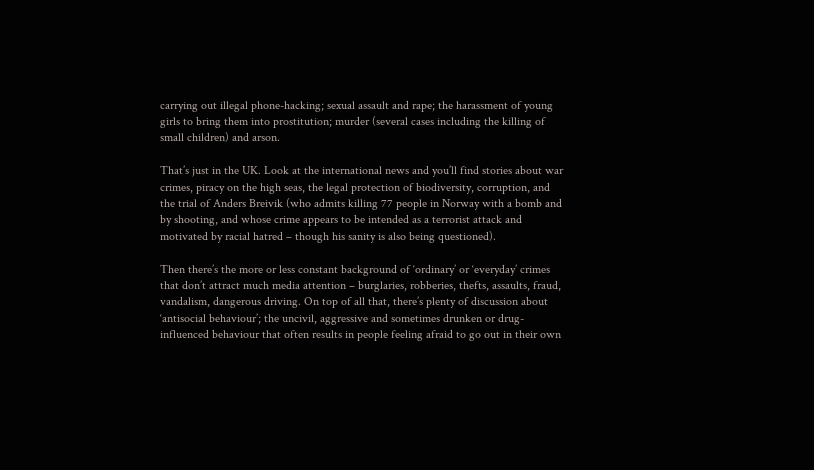carrying out illegal phone-hacking; sexual assault and rape; the harassment of young girls to bring them into prostitution; murder (several cases including the killing of small children) and arson.

That’s just in the UK. Look at the international news and you’ll find stories about war crimes, piracy on the high seas, the legal protection of biodiversity, corruption, and the trial of Anders Breivik (who admits killing 77 people in Norway with a bomb and by shooting, and whose crime appears to be intended as a terrorist attack and motivated by racial hatred – though his sanity is also being questioned).

Then there’s the more or less constant background of ‘ordinary’ or ‘everyday’ crimes that don’t attract much media attention – burglaries, robberies, thefts, assaults, fraud, vandalism, dangerous driving. On top of all that, there’s plenty of discussion about ‘antisocial behaviour’; the uncivil, aggressive and sometimes drunken or drug-influenced behaviour that often results in people feeling afraid to go out in their own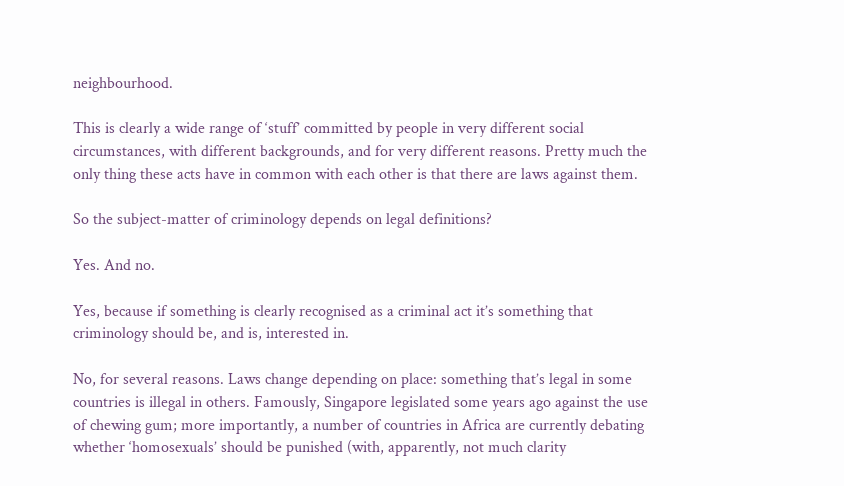neighbourhood.

This is clearly a wide range of ‘stuff’ committed by people in very different social circumstances, with different backgrounds, and for very different reasons. Pretty much the only thing these acts have in common with each other is that there are laws against them.

So the subject-matter of criminology depends on legal definitions?

Yes. And no.

Yes, because if something is clearly recognised as a criminal act it’s something that criminology should be, and is, interested in.

No, for several reasons. Laws change depending on place: something that’s legal in some countries is illegal in others. Famously, Singapore legislated some years ago against the use of chewing gum; more importantly, a number of countries in Africa are currently debating whether ‘homosexuals’ should be punished (with, apparently, not much clarity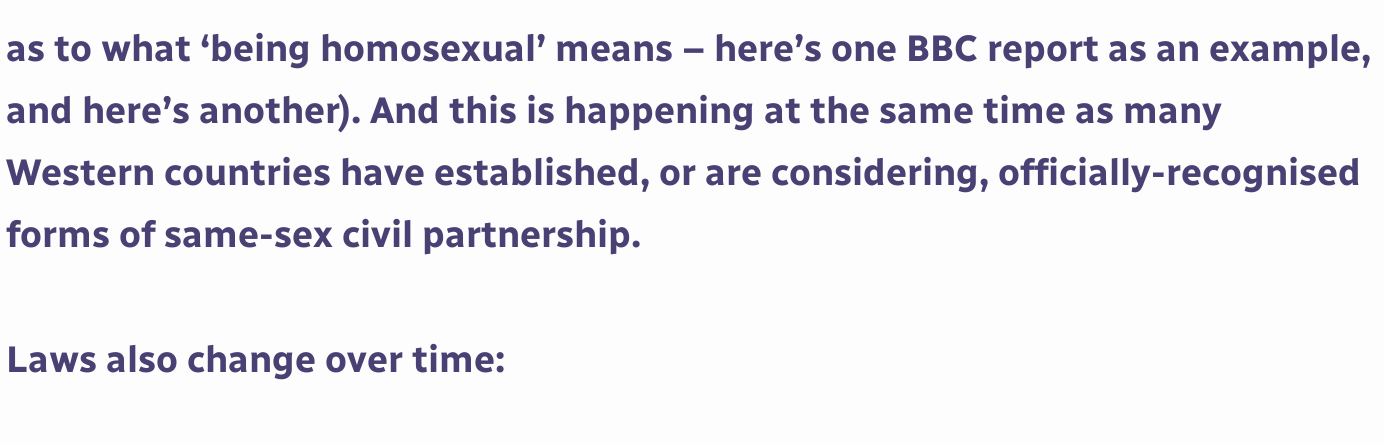as to what ‘being homosexual’ means – here’s one BBC report as an example, and here’s another). And this is happening at the same time as many Western countries have established, or are considering, officially-recognised forms of same-sex civil partnership.

Laws also change over time: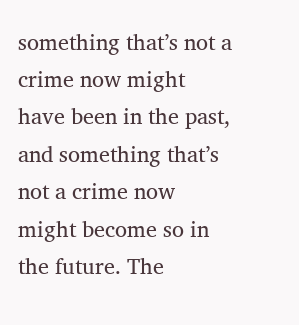something that’s not a crime now might have been in the past, and something that’s not a crime now might become so in the future. The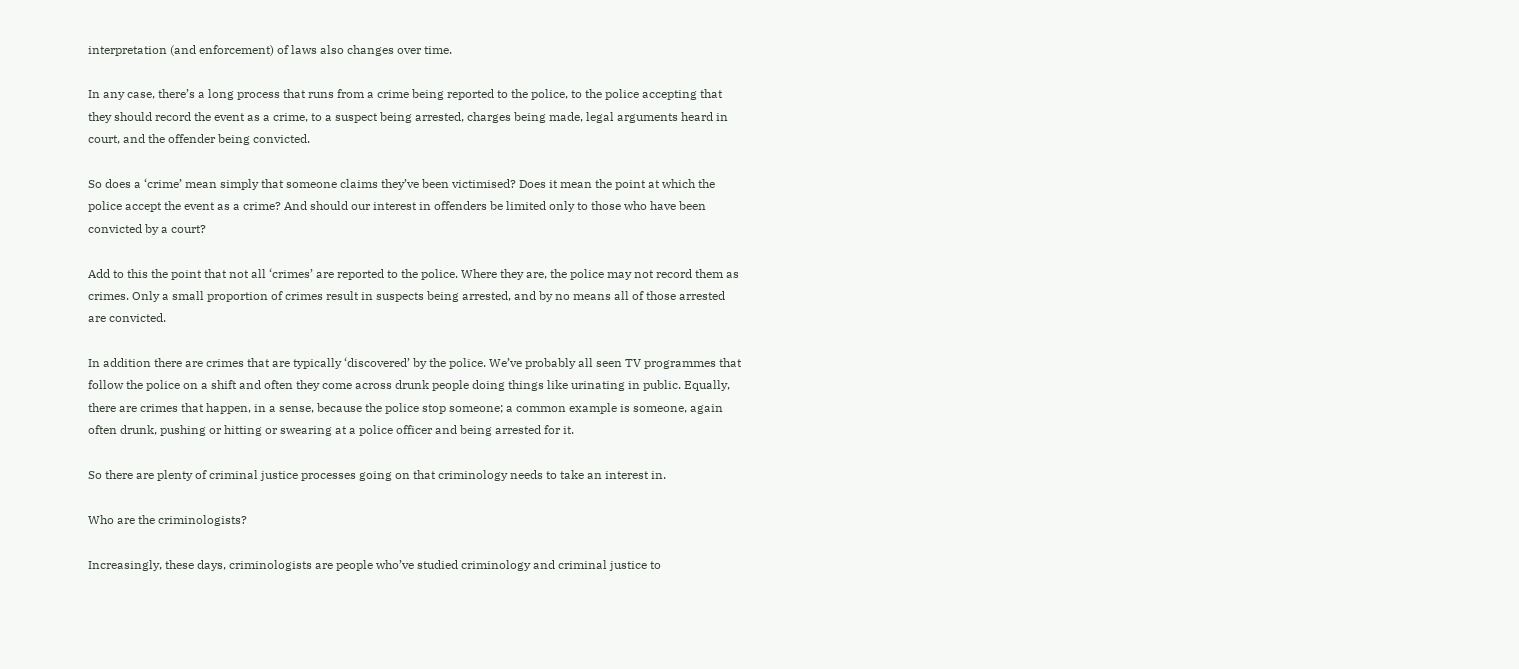interpretation (and enforcement) of laws also changes over time.

In any case, there’s a long process that runs from a crime being reported to the police, to the police accepting that they should record the event as a crime, to a suspect being arrested, charges being made, legal arguments heard in court, and the offender being convicted.

So does a ‘crime’ mean simply that someone claims they’ve been victimised? Does it mean the point at which the police accept the event as a crime? And should our interest in offenders be limited only to those who have been convicted by a court?

Add to this the point that not all ‘crimes’ are reported to the police. Where they are, the police may not record them as crimes. Only a small proportion of crimes result in suspects being arrested, and by no means all of those arrested are convicted.

In addition there are crimes that are typically ‘discovered’ by the police. We’ve probably all seen TV programmes that follow the police on a shift and often they come across drunk people doing things like urinating in public. Equally, there are crimes that happen, in a sense, because the police stop someone; a common example is someone, again often drunk, pushing or hitting or swearing at a police officer and being arrested for it.

So there are plenty of criminal justice processes going on that criminology needs to take an interest in.

Who are the criminologists?

Increasingly, these days, criminologists are people who’ve studied criminology and criminal justice to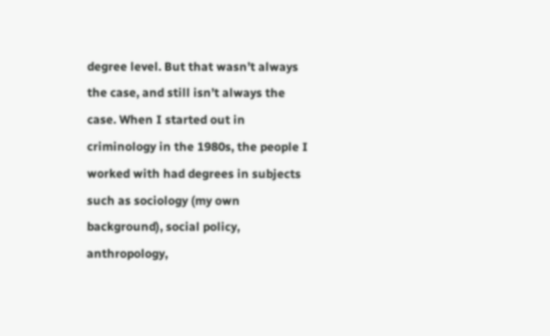degree level. But that wasn’t always the case, and still isn’t always the case. When I started out in criminology in the 1980s, the people I worked with had degrees in subjects such as sociology (my own background), social policy, anthropology,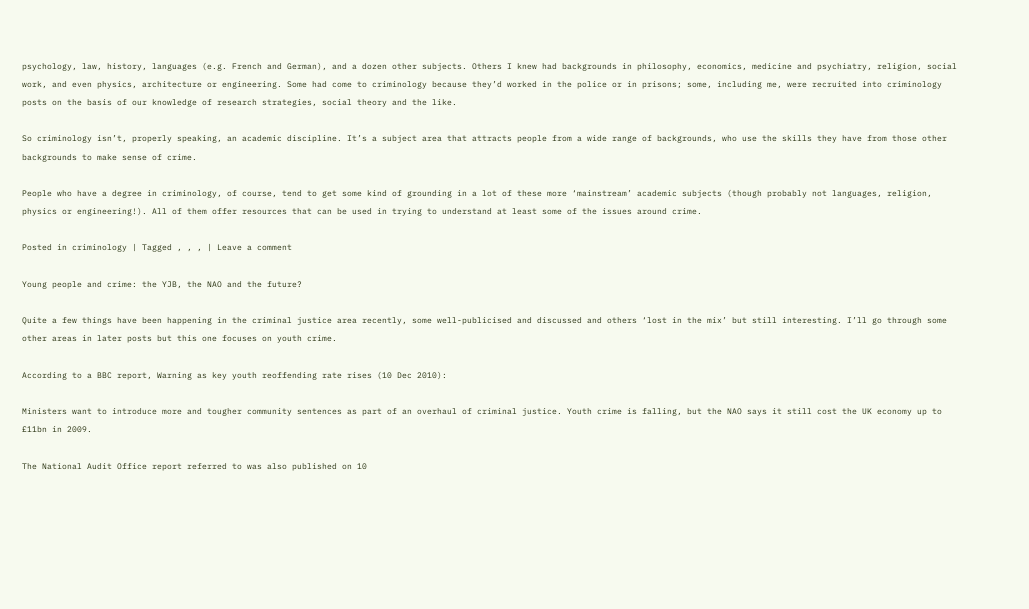psychology, law, history, languages (e.g. French and German), and a dozen other subjects. Others I knew had backgrounds in philosophy, economics, medicine and psychiatry, religion, social work, and even physics, architecture or engineering. Some had come to criminology because they’d worked in the police or in prisons; some, including me, were recruited into criminology posts on the basis of our knowledge of research strategies, social theory and the like.

So criminology isn’t, properly speaking, an academic discipline. It’s a subject area that attracts people from a wide range of backgrounds, who use the skills they have from those other backgrounds to make sense of crime.

People who have a degree in criminology, of course, tend to get some kind of grounding in a lot of these more ‘mainstream’ academic subjects (though probably not languages, religion, physics or engineering!). All of them offer resources that can be used in trying to understand at least some of the issues around crime.

Posted in criminology | Tagged , , , | Leave a comment

Young people and crime: the YJB, the NAO and the future?

Quite a few things have been happening in the criminal justice area recently, some well-publicised and discussed and others ‘lost in the mix’ but still interesting. I’ll go through some other areas in later posts but this one focuses on youth crime.

According to a BBC report, Warning as key youth reoffending rate rises (10 Dec 2010):

Ministers want to introduce more and tougher community sentences as part of an overhaul of criminal justice. Youth crime is falling, but the NAO says it still cost the UK economy up to £11bn in 2009.

The National Audit Office report referred to was also published on 10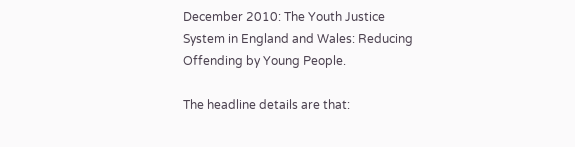December 2010: The Youth Justice System in England and Wales: Reducing Offending by Young People.

The headline details are that: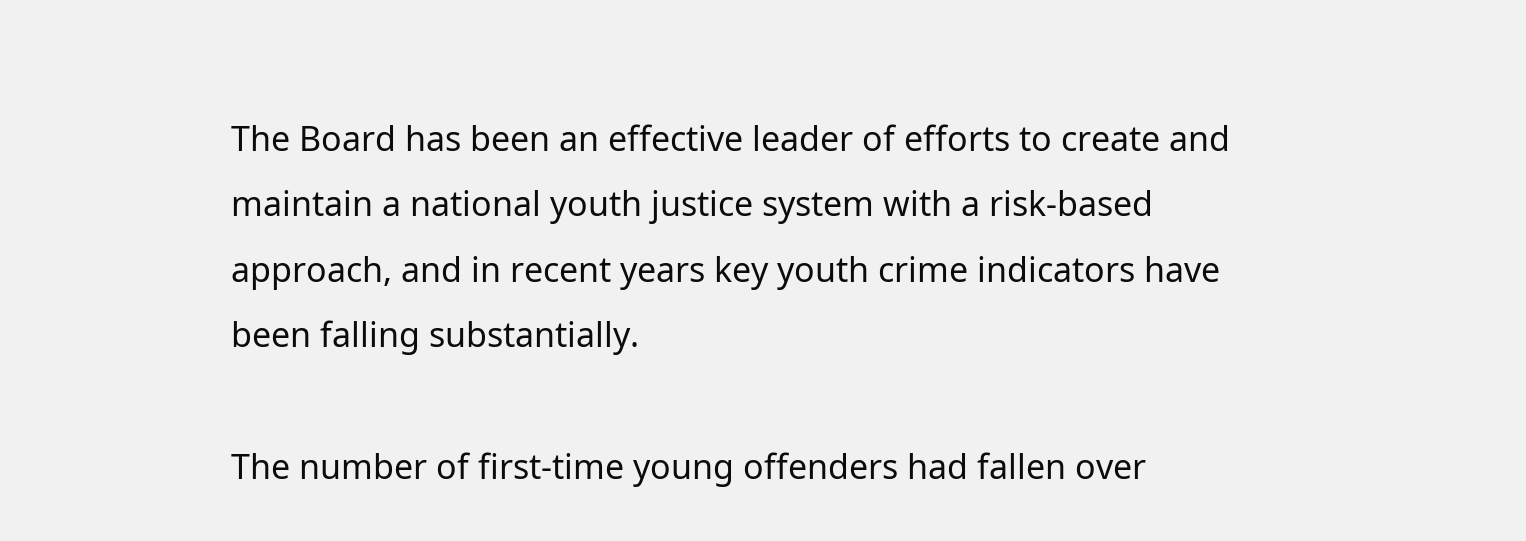The Board has been an effective leader of efforts to create and maintain a national youth justice system with a risk-based approach, and in recent years key youth crime indicators have been falling substantially.

The number of first-time young offenders had fallen over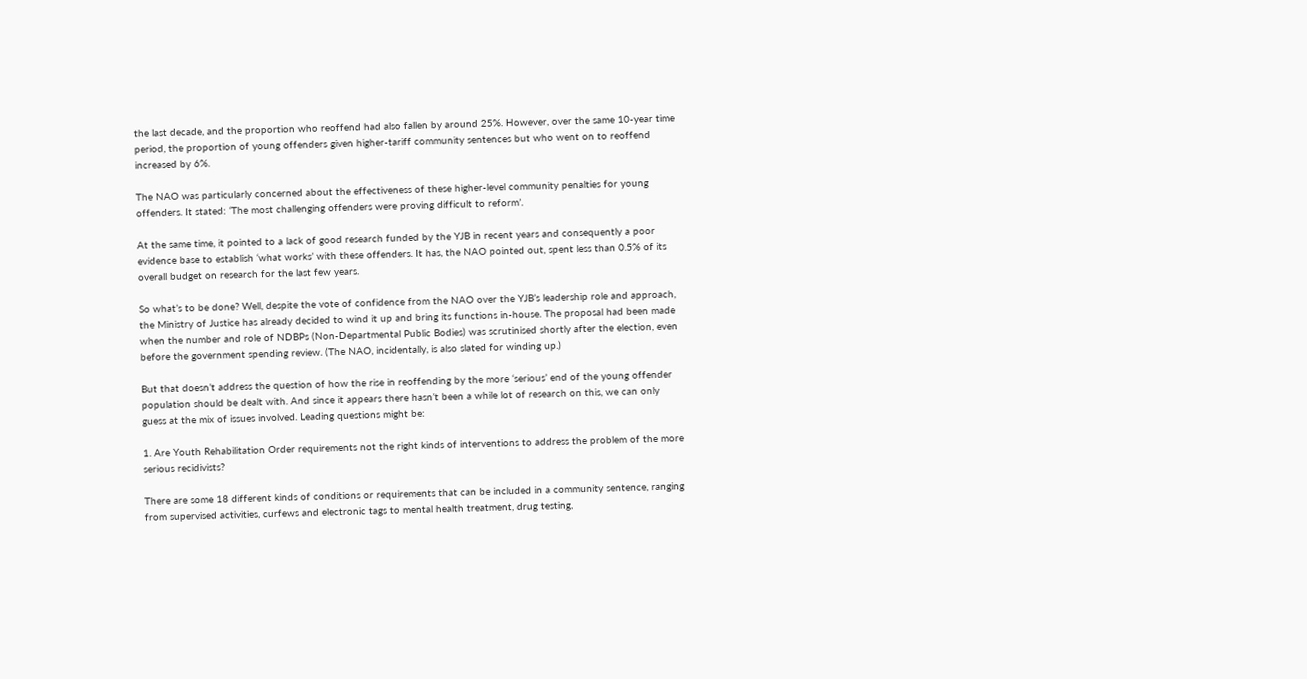the last decade, and the proportion who reoffend had also fallen by around 25%. However, over the same 10-year time period, the proportion of young offenders given higher-tariff community sentences but who went on to reoffend increased by 6%.

The NAO was particularly concerned about the effectiveness of these higher-level community penalties for young offenders. It stated: ‘The most challenging offenders were proving difficult to reform’.

At the same time, it pointed to a lack of good research funded by the YJB in recent years and consequently a poor evidence base to establish ‘what works’ with these offenders. It has, the NAO pointed out, spent less than 0.5% of its overall budget on research for the last few years.

So what’s to be done? Well, despite the vote of confidence from the NAO over the YJB’s leadership role and approach, the Ministry of Justice has already decided to wind it up and bring its functions in-house. The proposal had been made when the number and role of NDBPs (Non-Departmental Public Bodies) was scrutinised shortly after the election, even before the government spending review. (The NAO, incidentally, is also slated for winding up.)

But that doesn’t address the question of how the rise in reoffending by the more ‘serious’ end of the young offender population should be dealt with. And since it appears there hasn’t been a while lot of research on this, we can only guess at the mix of issues involved. Leading questions might be:

1. Are Youth Rehabilitation Order requirements not the right kinds of interventions to address the problem of the more serious recidivists?

There are some 18 different kinds of conditions or requirements that can be included in a community sentence, ranging from supervised activities, curfews and electronic tags to mental health treatment, drug testing,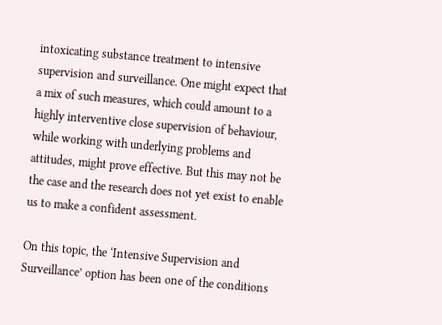intoxicating substance treatment to intensive supervision and surveillance. One might expect that a mix of such measures, which could amount to a highly interventive close supervision of behaviour, while working with underlying problems and attitudes, might prove effective. But this may not be the case and the research does not yet exist to enable us to make a confident assessment.

On this topic, the ‘Intensive Supervision and Surveillance’ option has been one of the conditions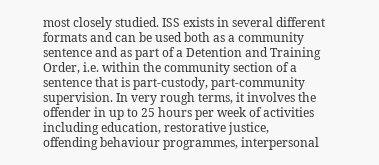most closely studied. ISS exists in several different formats and can be used both as a community sentence and as part of a Detention and Training Order, i.e. within the community section of a sentence that is part-custody, part-community supervision. In very rough terms, it involves the offender in up to 25 hours per week of activities including education, restorative justice, offending behaviour programmes, interpersonal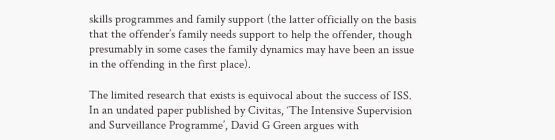skills programmes and family support (the latter officially on the basis that the offender’s family needs support to help the offender, though presumably in some cases the family dynamics may have been an issue in the offending in the first place).

The limited research that exists is equivocal about the success of ISS. In an undated paper published by Civitas, ‘The Intensive Supervision and Surveillance Programme’, David G Green argues with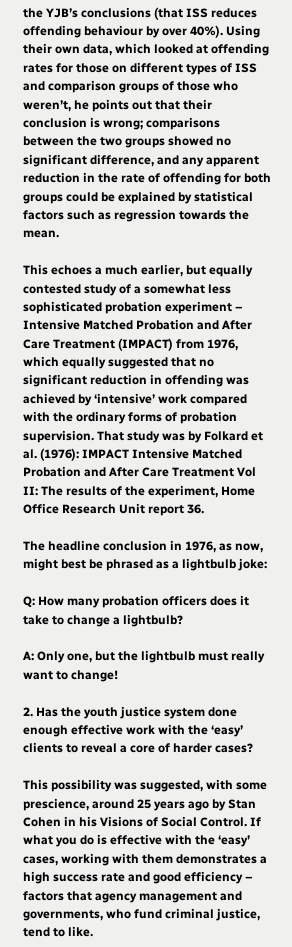the YJB’s conclusions (that ISS reduces offending behaviour by over 40%). Using their own data, which looked at offending rates for those on different types of ISS and comparison groups of those who weren’t, he points out that their conclusion is wrong; comparisons between the two groups showed no significant difference, and any apparent reduction in the rate of offending for both groups could be explained by statistical factors such as regression towards the mean.

This echoes a much earlier, but equally contested study of a somewhat less sophisticated probation experiment – Intensive Matched Probation and After Care Treatment (IMPACT) from 1976, which equally suggested that no significant reduction in offending was achieved by ‘intensive’ work compared with the ordinary forms of probation supervision. That study was by Folkard et al. (1976): IMPACT Intensive Matched Probation and After Care Treatment Vol II: The results of the experiment, Home Office Research Unit report 36.

The headline conclusion in 1976, as now, might best be phrased as a lightbulb joke:

Q: How many probation officers does it take to change a lightbulb?

A: Only one, but the lightbulb must really want to change!

2. Has the youth justice system done enough effective work with the ‘easy’ clients to reveal a core of harder cases?

This possibility was suggested, with some prescience, around 25 years ago by Stan Cohen in his Visions of Social Control. If what you do is effective with the ‘easy’ cases, working with them demonstrates a high success rate and good efficiency – factors that agency management and governments, who fund criminal justice, tend to like.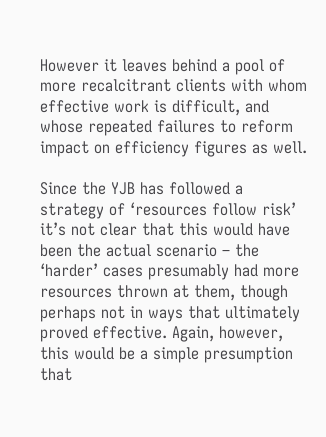However it leaves behind a pool of more recalcitrant clients with whom effective work is difficult, and whose repeated failures to reform impact on efficiency figures as well.

Since the YJB has followed a strategy of ‘resources follow risk’ it’s not clear that this would have been the actual scenario – the ‘harder’ cases presumably had more resources thrown at them, though perhaps not in ways that ultimately proved effective. Again, however, this would be a simple presumption that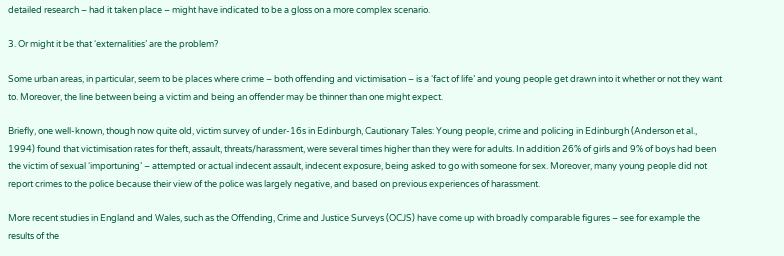detailed research – had it taken place – might have indicated to be a gloss on a more complex scenario.

3. Or might it be that ‘externalities’ are the problem?

Some urban areas, in particular, seem to be places where crime – both offending and victimisation – is a ‘fact of life’ and young people get drawn into it whether or not they want to. Moreover, the line between being a victim and being an offender may be thinner than one might expect.

Briefly, one well-known, though now quite old, victim survey of under-16s in Edinburgh, Cautionary Tales: Young people, crime and policing in Edinburgh (Anderson et al., 1994) found that victimisation rates for theft, assault, threats/harassment, were several times higher than they were for adults. In addition 26% of girls and 9% of boys had been the victim of sexual ‘importuning’ – attempted or actual indecent assault, indecent exposure, being asked to go with someone for sex. Moreover, many young people did not report crimes to the police because their view of the police was largely negative, and based on previous experiences of harassment.

More recent studies in England and Wales, such as the Offending, Crime and Justice Surveys (OCJS) have come up with broadly comparable figures – see for example the results of the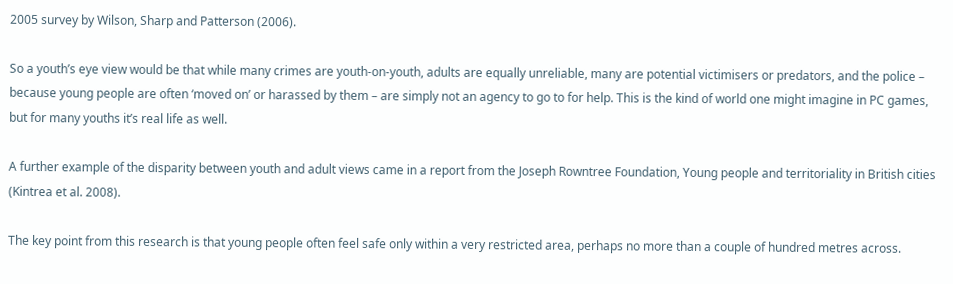2005 survey by Wilson, Sharp and Patterson (2006).

So a youth’s eye view would be that while many crimes are youth-on-youth, adults are equally unreliable, many are potential victimisers or predators, and the police – because young people are often ‘moved on’ or harassed by them – are simply not an agency to go to for help. This is the kind of world one might imagine in PC games, but for many youths it’s real life as well.

A further example of the disparity between youth and adult views came in a report from the Joseph Rowntree Foundation, Young people and territoriality in British cities (Kintrea et al. 2008).

The key point from this research is that young people often feel safe only within a very restricted area, perhaps no more than a couple of hundred metres across.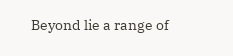Beyond lie a range of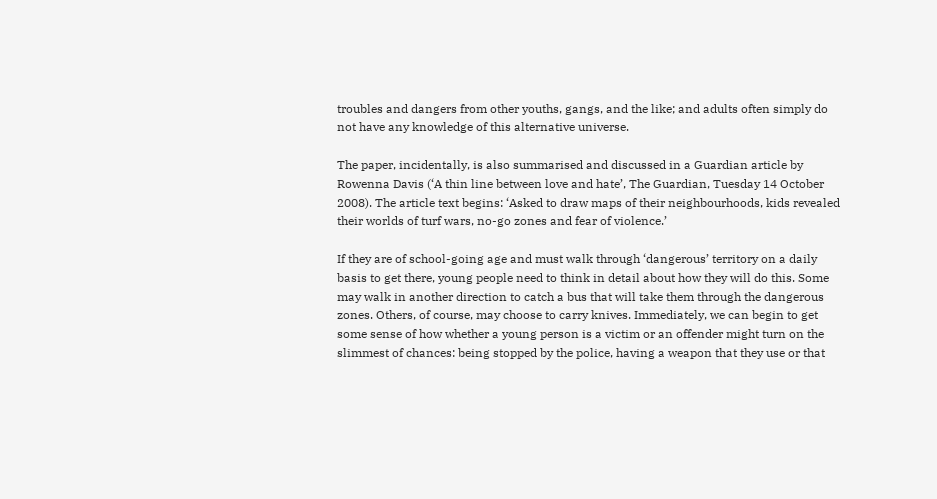troubles and dangers from other youths, gangs, and the like; and adults often simply do not have any knowledge of this alternative universe.

The paper, incidentally, is also summarised and discussed in a Guardian article by Rowenna Davis (‘A thin line between love and hate’, The Guardian, Tuesday 14 October 2008). The article text begins: ‘Asked to draw maps of their neighbourhoods, kids revealed their worlds of turf wars, no-go zones and fear of violence.’

If they are of school-going age and must walk through ‘dangerous’ territory on a daily basis to get there, young people need to think in detail about how they will do this. Some may walk in another direction to catch a bus that will take them through the dangerous zones. Others, of course, may choose to carry knives. Immediately, we can begin to get some sense of how whether a young person is a victim or an offender might turn on the slimmest of chances: being stopped by the police, having a weapon that they use or that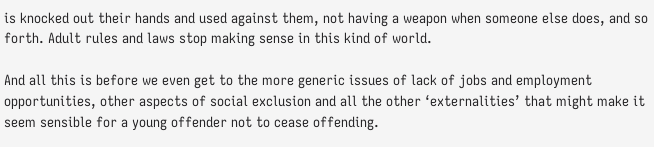is knocked out their hands and used against them, not having a weapon when someone else does, and so forth. Adult rules and laws stop making sense in this kind of world.

And all this is before we even get to the more generic issues of lack of jobs and employment opportunities, other aspects of social exclusion and all the other ‘externalities’ that might make it seem sensible for a young offender not to cease offending.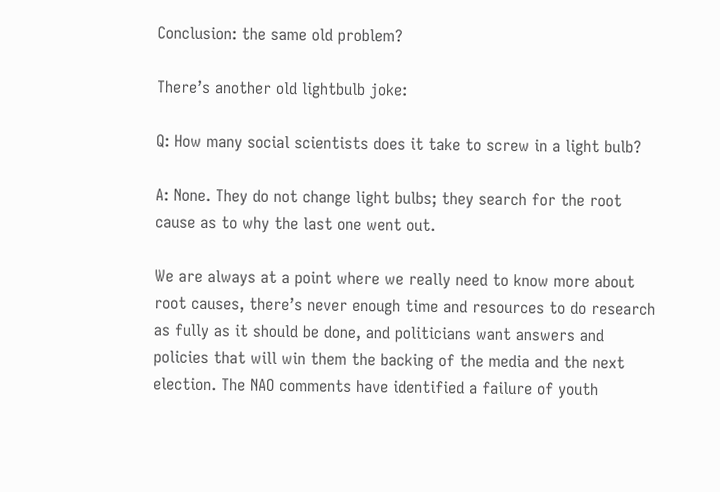Conclusion: the same old problem?

There’s another old lightbulb joke:

Q: How many social scientists does it take to screw in a light bulb?

A: None. They do not change light bulbs; they search for the root cause as to why the last one went out.

We are always at a point where we really need to know more about root causes, there’s never enough time and resources to do research as fully as it should be done, and politicians want answers and policies that will win them the backing of the media and the next election. The NAO comments have identified a failure of youth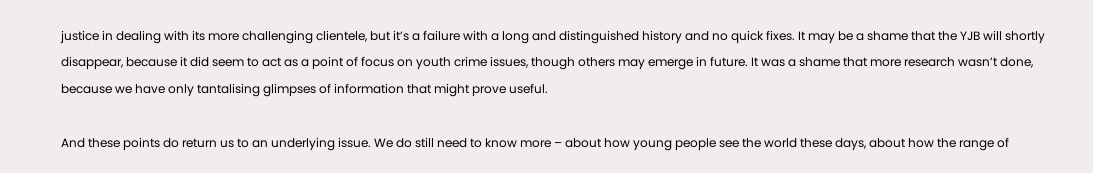justice in dealing with its more challenging clientele, but it’s a failure with a long and distinguished history and no quick fixes. It may be a shame that the YJB will shortly disappear, because it did seem to act as a point of focus on youth crime issues, though others may emerge in future. It was a shame that more research wasn’t done, because we have only tantalising glimpses of information that might prove useful.

And these points do return us to an underlying issue. We do still need to know more – about how young people see the world these days, about how the range of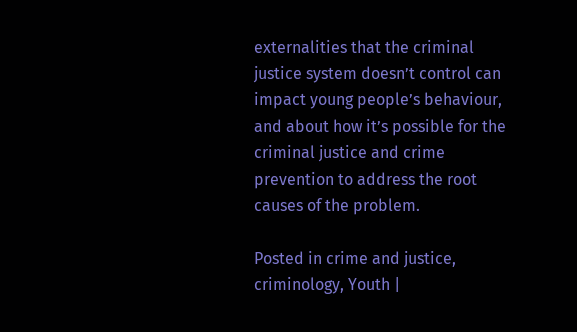externalities that the criminal justice system doesn’t control can impact young people’s behaviour, and about how it’s possible for the criminal justice and crime prevention to address the root causes of the problem.

Posted in crime and justice, criminology, Youth |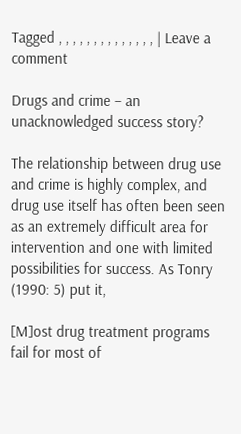Tagged , , , , , , , , , , , , , , | Leave a comment

Drugs and crime – an unacknowledged success story?

The relationship between drug use and crime is highly complex, and drug use itself has often been seen as an extremely difficult area for intervention and one with limited possibilities for success. As Tonry (1990: 5) put it,

[M]ost drug treatment programs fail for most of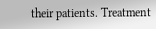their patients. Treatment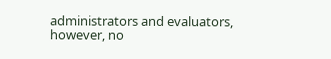administrators and evaluators, however, no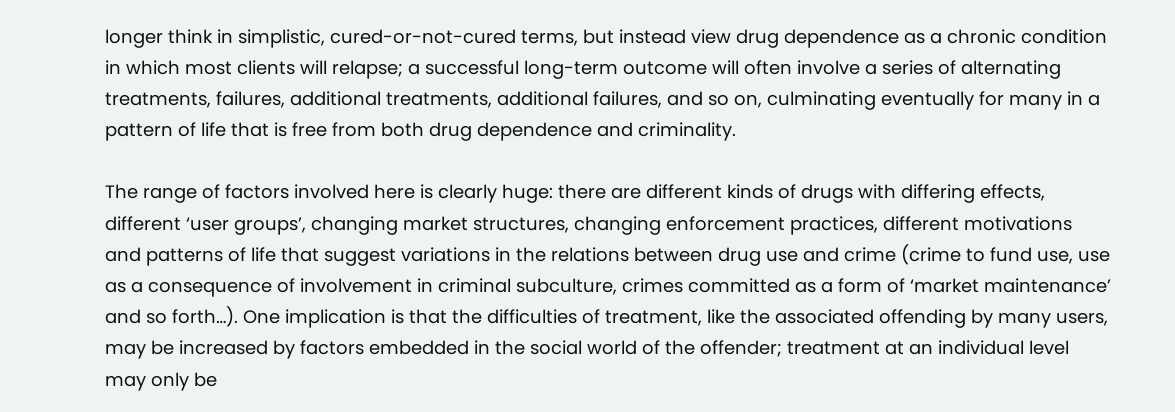longer think in simplistic, cured-or-not-cured terms, but instead view drug dependence as a chronic condition in which most clients will relapse; a successful long-term outcome will often involve a series of alternating treatments, failures, additional treatments, additional failures, and so on, culminating eventually for many in a pattern of life that is free from both drug dependence and criminality.

The range of factors involved here is clearly huge: there are different kinds of drugs with differing effects, different ‘user groups’, changing market structures, changing enforcement practices, different motivations and patterns of life that suggest variations in the relations between drug use and crime (crime to fund use, use as a consequence of involvement in criminal subculture, crimes committed as a form of ‘market maintenance’ and so forth…). One implication is that the difficulties of treatment, like the associated offending by many users, may be increased by factors embedded in the social world of the offender; treatment at an individual level may only be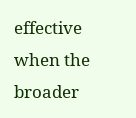effective when the broader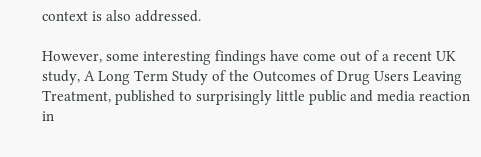context is also addressed.

However, some interesting findings have come out of a recent UK study, A Long Term Study of the Outcomes of Drug Users Leaving Treatment, published to surprisingly little public and media reaction in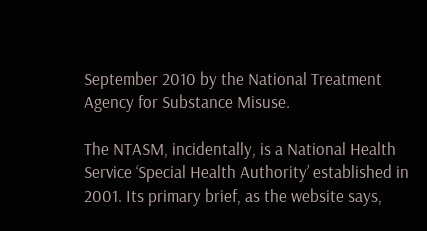September 2010 by the National Treatment Agency for Substance Misuse.

The NTASM, incidentally, is a National Health Service ‘Special Health Authority’ established in 2001. Its primary brief, as the website says,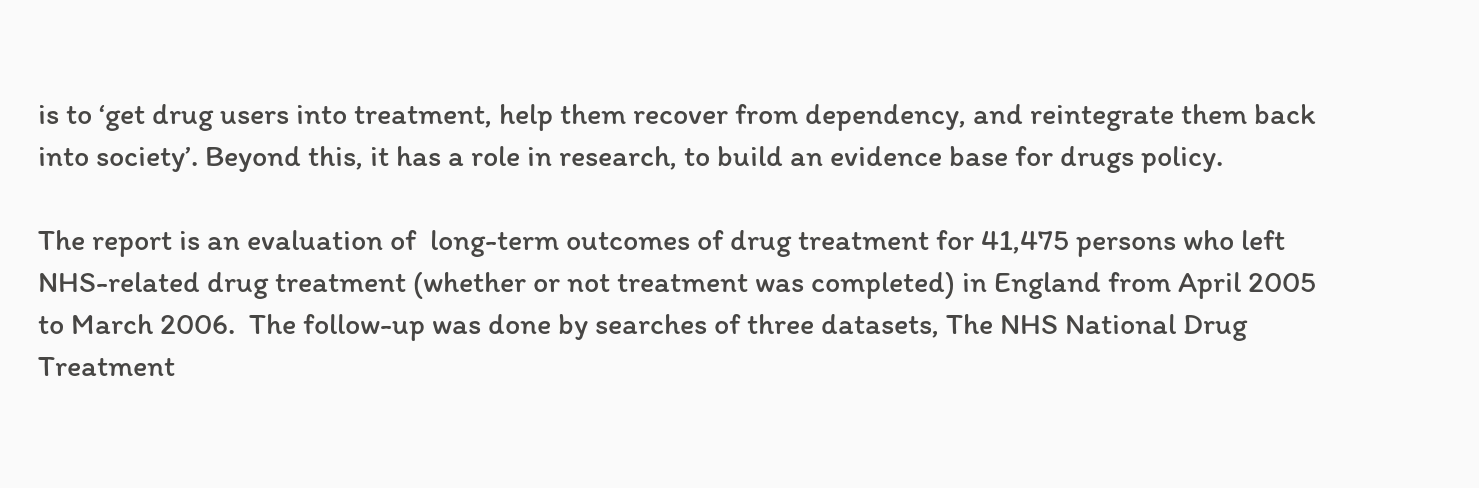is to ‘get drug users into treatment, help them recover from dependency, and reintegrate them back into society’. Beyond this, it has a role in research, to build an evidence base for drugs policy.

The report is an evaluation of  long-term outcomes of drug treatment for 41,475 persons who left NHS-related drug treatment (whether or not treatment was completed) in England from April 2005 to March 2006.  The follow-up was done by searches of three datasets, The NHS National Drug Treatment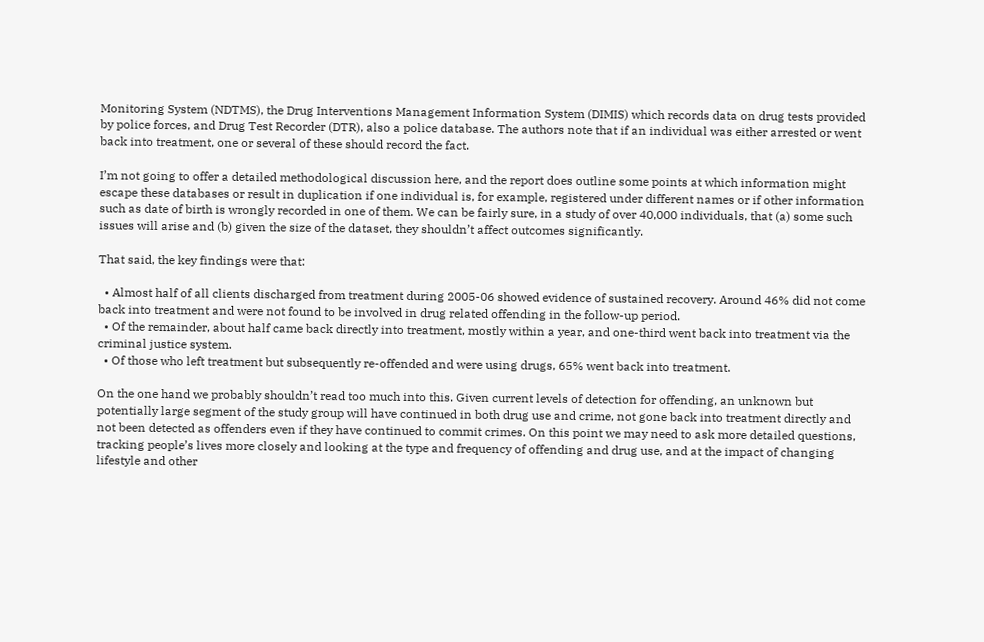Monitoring System (NDTMS), the Drug Interventions Management Information System (DIMIS) which records data on drug tests provided by police forces, and Drug Test Recorder (DTR), also a police database. The authors note that if an individual was either arrested or went back into treatment, one or several of these should record the fact.

I’m not going to offer a detailed methodological discussion here, and the report does outline some points at which information might escape these databases or result in duplication if one individual is, for example, registered under different names or if other information such as date of birth is wrongly recorded in one of them. We can be fairly sure, in a study of over 40,000 individuals, that (a) some such issues will arise and (b) given the size of the dataset, they shouldn’t affect outcomes significantly.

That said, the key findings were that:

  • Almost half of all clients discharged from treatment during 2005-06 showed evidence of sustained recovery. Around 46% did not come back into treatment and were not found to be involved in drug related offending in the follow-up period.
  • Of the remainder, about half came back directly into treatment, mostly within a year, and one-third went back into treatment via the criminal justice system.
  • Of those who left treatment but subsequently re-offended and were using drugs, 65% went back into treatment.

On the one hand we probably shouldn’t read too much into this. Given current levels of detection for offending, an unknown but potentially large segment of the study group will have continued in both drug use and crime, not gone back into treatment directly and not been detected as offenders even if they have continued to commit crimes. On this point we may need to ask more detailed questions, tracking people’s lives more closely and looking at the type and frequency of offending and drug use, and at the impact of changing lifestyle and other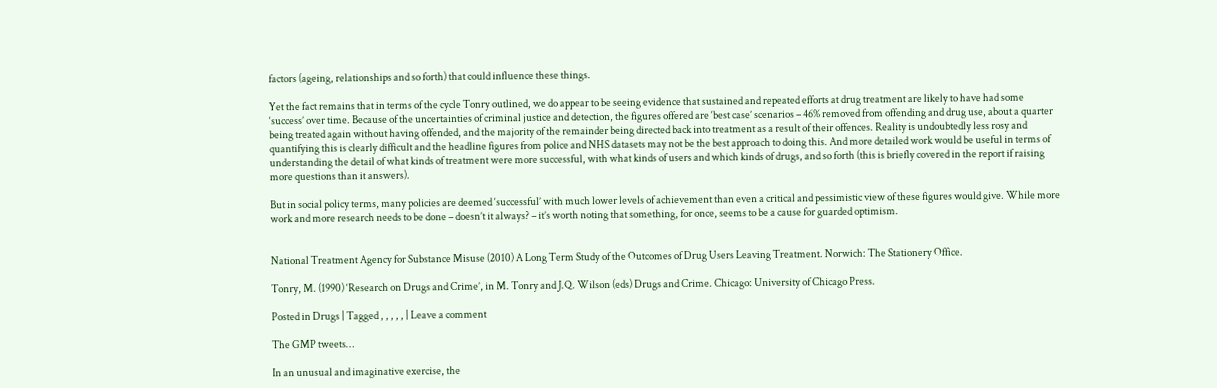factors (ageing, relationships and so forth) that could influence these things.

Yet the fact remains that in terms of the cycle Tonry outlined, we do appear to be seeing evidence that sustained and repeated efforts at drug treatment are likely to have had some ‘success’ over time. Because of the uncertainties of criminal justice and detection, the figures offered are ‘best case’ scenarios – 46% removed from offending and drug use, about a quarter being treated again without having offended, and the majority of the remainder being directed back into treatment as a result of their offences. Reality is undoubtedly less rosy and quantifying this is clearly difficult and the headline figures from police and NHS datasets may not be the best approach to doing this. And more detailed work would be useful in terms of understanding the detail of what kinds of treatment were more successful, with what kinds of users and which kinds of drugs, and so forth (this is briefly covered in the report if raising more questions than it answers).

But in social policy terms, many policies are deemed ‘successful’ with much lower levels of achievement than even a critical and pessimistic view of these figures would give. While more work and more research needs to be done – doesn’t it always? – it’s worth noting that something, for once, seems to be a cause for guarded optimism.


National Treatment Agency for Substance Misuse (2010) A Long Term Study of the Outcomes of Drug Users Leaving Treatment. Norwich: The Stationery Office.

Tonry, M. (1990) ‘Research on Drugs and Crime’, in M. Tonry and J.Q. Wilson (eds) Drugs and Crime. Chicago: University of Chicago Press.

Posted in Drugs | Tagged , , , , , | Leave a comment

The GMP tweets…

In an unusual and imaginative exercise, the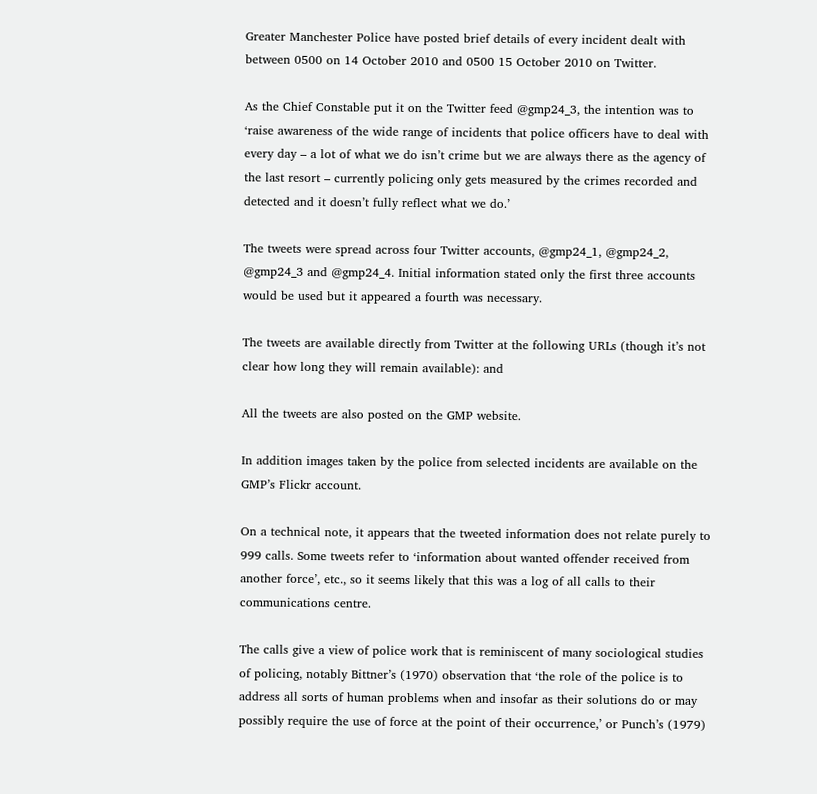Greater Manchester Police have posted brief details of every incident dealt with between 0500 on 14 October 2010 and 0500 15 October 2010 on Twitter.

As the Chief Constable put it on the Twitter feed @gmp24_3, the intention was to ‘raise awareness of the wide range of incidents that police officers have to deal with every day – a lot of what we do isn’t crime but we are always there as the agency of the last resort – currently policing only gets measured by the crimes recorded and detected and it doesn’t fully reflect what we do.’

The tweets were spread across four Twitter accounts, @gmp24_1, @gmp24_2, @gmp24_3 and @gmp24_4. Initial information stated only the first three accounts would be used but it appeared a fourth was necessary.

The tweets are available directly from Twitter at the following URLs (though it’s not clear how long they will remain available): and

All the tweets are also posted on the GMP website.

In addition images taken by the police from selected incidents are available on the GMP’s Flickr account.

On a technical note, it appears that the tweeted information does not relate purely to 999 calls. Some tweets refer to ‘information about wanted offender received from another force’, etc., so it seems likely that this was a log of all calls to their communications centre.

The calls give a view of police work that is reminiscent of many sociological studies of policing, notably Bittner’s (1970) observation that ‘the role of the police is to address all sorts of human problems when and insofar as their solutions do or may possibly require the use of force at the point of their occurrence,’ or Punch’s (1979)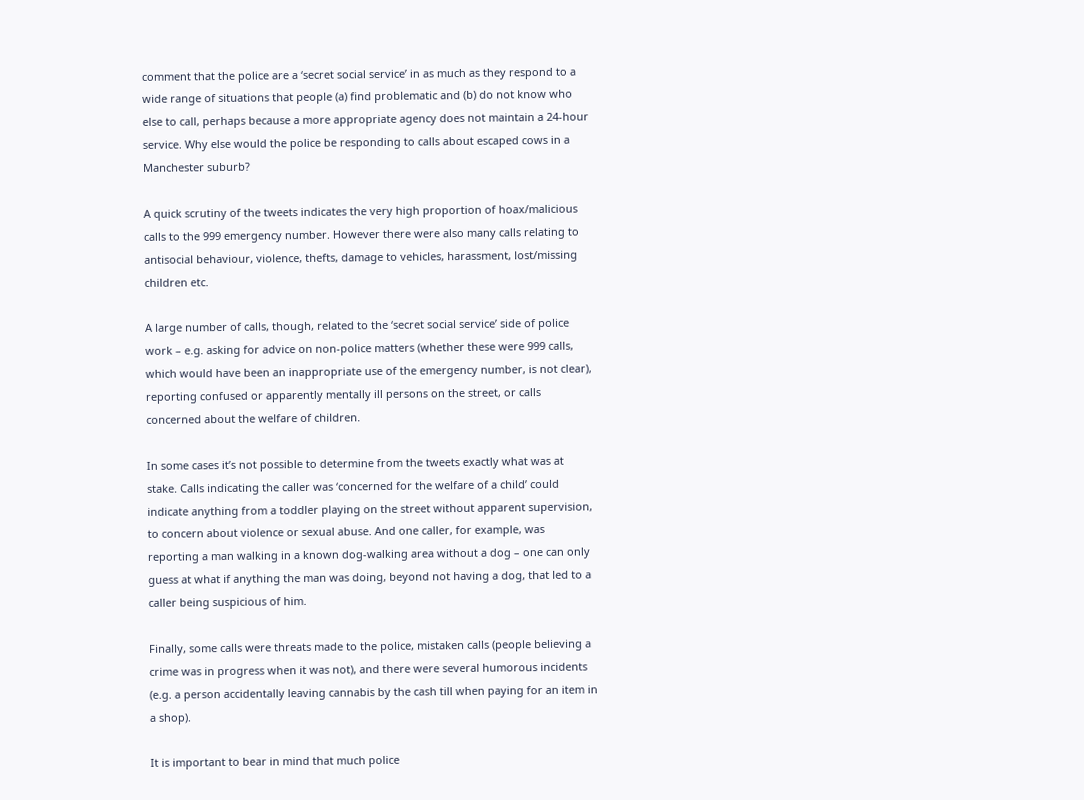comment that the police are a ‘secret social service’ in as much as they respond to a wide range of situations that people (a) find problematic and (b) do not know who else to call, perhaps because a more appropriate agency does not maintain a 24-hour service. Why else would the police be responding to calls about escaped cows in a Manchester suburb?

A quick scrutiny of the tweets indicates the very high proportion of hoax/malicious calls to the 999 emergency number. However there were also many calls relating to antisocial behaviour, violence, thefts, damage to vehicles, harassment, lost/missing children etc.

A large number of calls, though, related to the ‘secret social service’ side of police work – e.g. asking for advice on non-police matters (whether these were 999 calls, which would have been an inappropriate use of the emergency number, is not clear), reporting confused or apparently mentally ill persons on the street, or calls concerned about the welfare of children.

In some cases it’s not possible to determine from the tweets exactly what was at stake. Calls indicating the caller was ‘concerned for the welfare of a child’ could indicate anything from a toddler playing on the street without apparent supervision, to concern about violence or sexual abuse. And one caller, for example, was reporting a man walking in a known dog-walking area without a dog – one can only guess at what if anything the man was doing, beyond not having a dog, that led to a caller being suspicious of him.

Finally, some calls were threats made to the police, mistaken calls (people believing a crime was in progress when it was not), and there were several humorous incidents (e.g. a person accidentally leaving cannabis by the cash till when paying for an item in a shop).

It is important to bear in mind that much police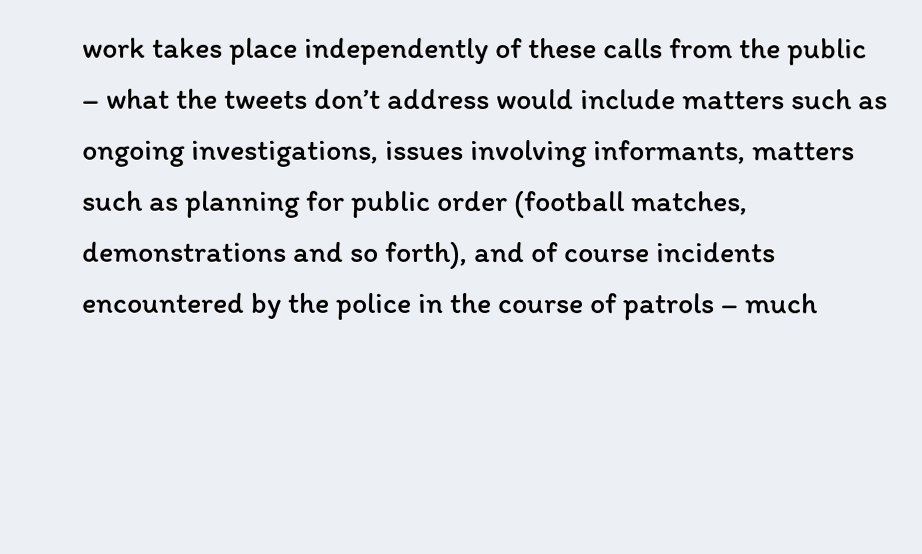work takes place independently of these calls from the public – what the tweets don’t address would include matters such as ongoing investigations, issues involving informants, matters such as planning for public order (football matches, demonstrations and so forth), and of course incidents encountered by the police in the course of patrols – much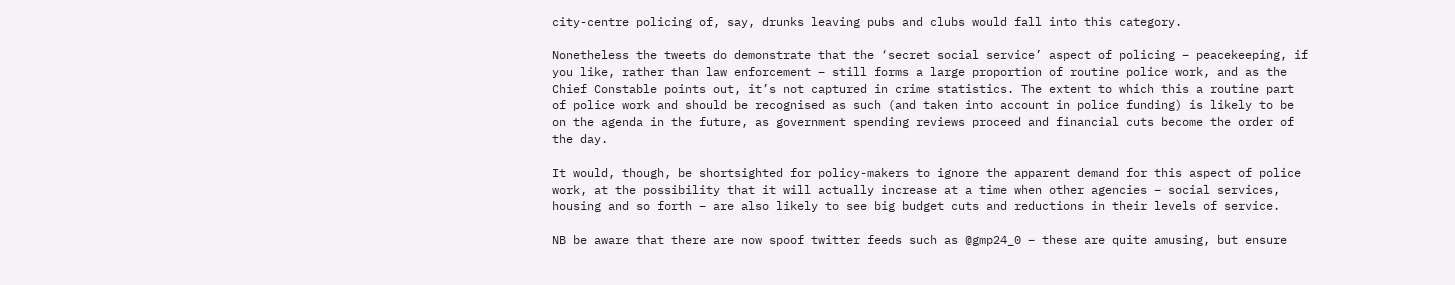city-centre policing of, say, drunks leaving pubs and clubs would fall into this category.

Nonetheless the tweets do demonstrate that the ‘secret social service’ aspect of policing – peacekeeping, if you like, rather than law enforcement – still forms a large proportion of routine police work, and as the Chief Constable points out, it’s not captured in crime statistics. The extent to which this a routine part of police work and should be recognised as such (and taken into account in police funding) is likely to be on the agenda in the future, as government spending reviews proceed and financial cuts become the order of the day.

It would, though, be shortsighted for policy-makers to ignore the apparent demand for this aspect of police work, at the possibility that it will actually increase at a time when other agencies – social services, housing and so forth – are also likely to see big budget cuts and reductions in their levels of service.

NB be aware that there are now spoof twitter feeds such as @gmp24_0 – these are quite amusing, but ensure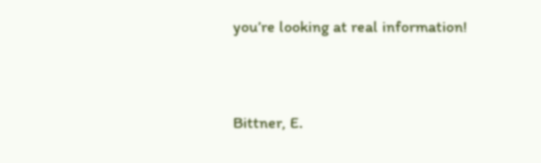you’re looking at real information!


Bittner, E.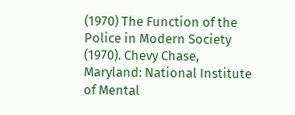(1970) The Function of the Police in Modern Society (1970). Chevy Chase, Maryland: National Institute of Mental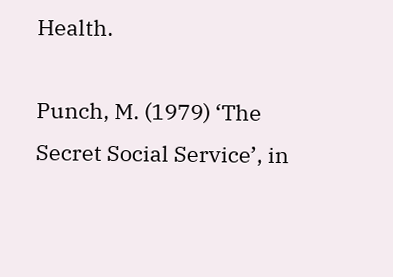Health.

Punch, M. (1979) ‘The Secret Social Service’, in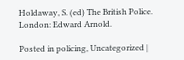Holdaway, S. (ed) The British Police. London: Edward Arnold.

Posted in policing, Uncategorized |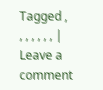Tagged , , , , , , , | Leave a comment